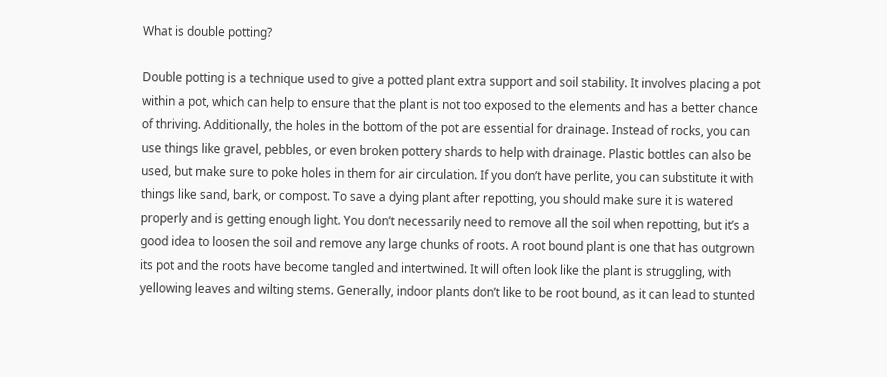What is double potting?

Double potting is a technique used to give a potted plant extra support and soil stability. It involves placing a pot within a pot, which can help to ensure that the plant is not too exposed to the elements and has a better chance of thriving. Additionally, the holes in the bottom of the pot are essential for drainage. Instead of rocks, you can use things like gravel, pebbles, or even broken pottery shards to help with drainage. Plastic bottles can also be used, but make sure to poke holes in them for air circulation. If you don’t have perlite, you can substitute it with things like sand, bark, or compost. To save a dying plant after repotting, you should make sure it is watered properly and is getting enough light. You don’t necessarily need to remove all the soil when repotting, but it’s a good idea to loosen the soil and remove any large chunks of roots. A root bound plant is one that has outgrown its pot and the roots have become tangled and intertwined. It will often look like the plant is struggling, with yellowing leaves and wilting stems. Generally, indoor plants don’t like to be root bound, as it can lead to stunted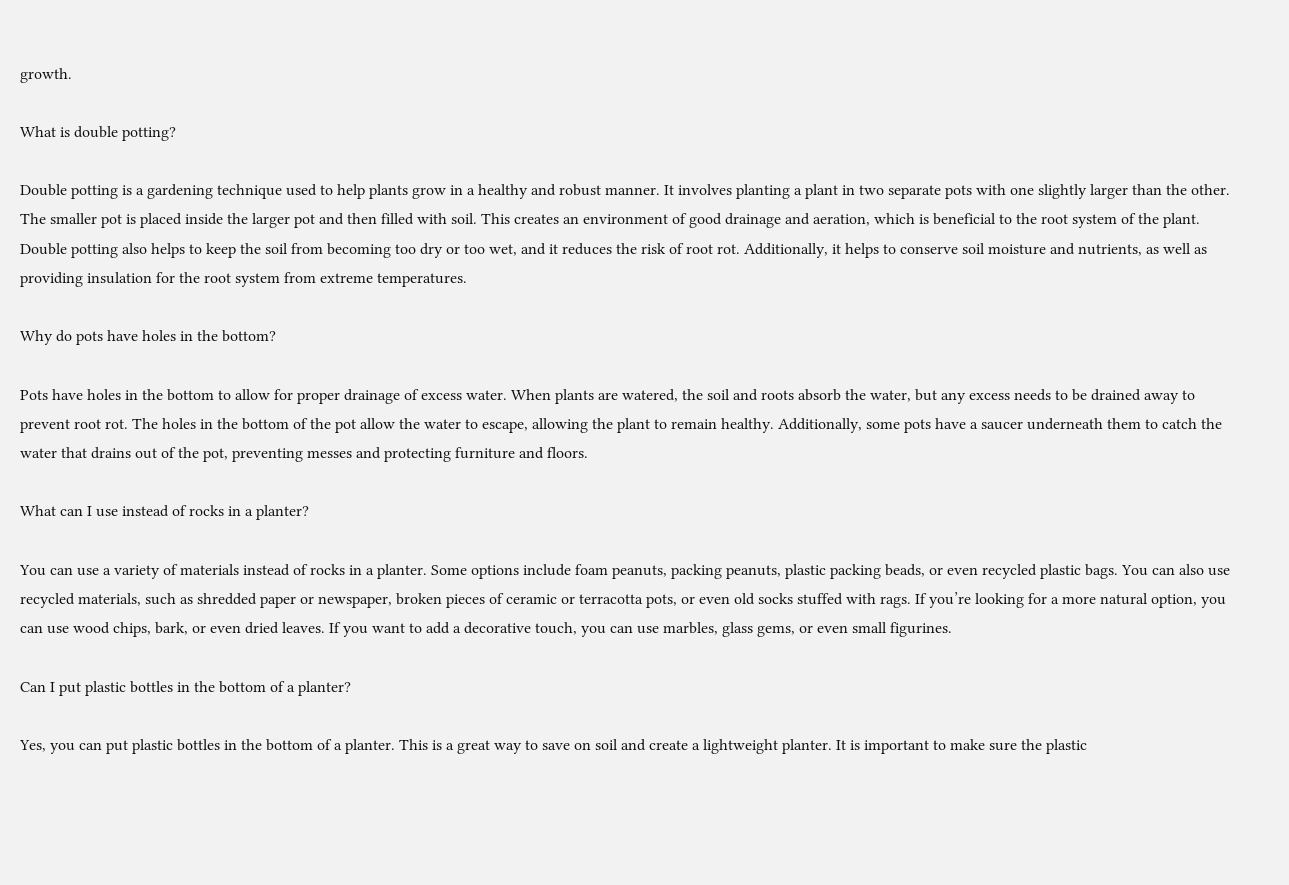growth.

What is double potting?

Double potting is a gardening technique used to help plants grow in a healthy and robust manner. It involves planting a plant in two separate pots with one slightly larger than the other. The smaller pot is placed inside the larger pot and then filled with soil. This creates an environment of good drainage and aeration, which is beneficial to the root system of the plant. Double potting also helps to keep the soil from becoming too dry or too wet, and it reduces the risk of root rot. Additionally, it helps to conserve soil moisture and nutrients, as well as providing insulation for the root system from extreme temperatures.

Why do pots have holes in the bottom?

Pots have holes in the bottom to allow for proper drainage of excess water. When plants are watered, the soil and roots absorb the water, but any excess needs to be drained away to prevent root rot. The holes in the bottom of the pot allow the water to escape, allowing the plant to remain healthy. Additionally, some pots have a saucer underneath them to catch the water that drains out of the pot, preventing messes and protecting furniture and floors.

What can I use instead of rocks in a planter?

You can use a variety of materials instead of rocks in a planter. Some options include foam peanuts, packing peanuts, plastic packing beads, or even recycled plastic bags. You can also use recycled materials, such as shredded paper or newspaper, broken pieces of ceramic or terracotta pots, or even old socks stuffed with rags. If you’re looking for a more natural option, you can use wood chips, bark, or even dried leaves. If you want to add a decorative touch, you can use marbles, glass gems, or even small figurines.

Can I put plastic bottles in the bottom of a planter?

Yes, you can put plastic bottles in the bottom of a planter. This is a great way to save on soil and create a lightweight planter. It is important to make sure the plastic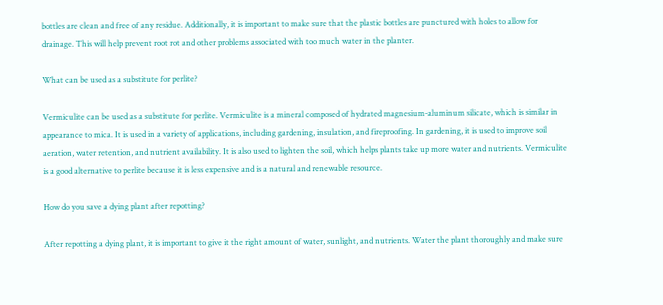bottles are clean and free of any residue. Additionally, it is important to make sure that the plastic bottles are punctured with holes to allow for drainage. This will help prevent root rot and other problems associated with too much water in the planter.

What can be used as a substitute for perlite?

Vermiculite can be used as a substitute for perlite. Vermiculite is a mineral composed of hydrated magnesium-aluminum silicate, which is similar in appearance to mica. It is used in a variety of applications, including gardening, insulation, and fireproofing. In gardening, it is used to improve soil aeration, water retention, and nutrient availability. It is also used to lighten the soil, which helps plants take up more water and nutrients. Vermiculite is a good alternative to perlite because it is less expensive and is a natural and renewable resource.

How do you save a dying plant after repotting?

After repotting a dying plant, it is important to give it the right amount of water, sunlight, and nutrients. Water the plant thoroughly and make sure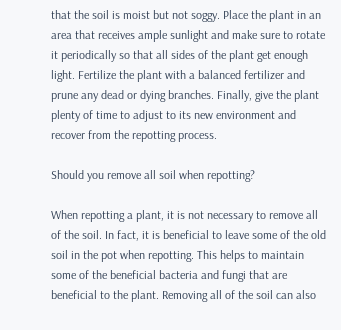that the soil is moist but not soggy. Place the plant in an area that receives ample sunlight and make sure to rotate it periodically so that all sides of the plant get enough light. Fertilize the plant with a balanced fertilizer and prune any dead or dying branches. Finally, give the plant plenty of time to adjust to its new environment and recover from the repotting process.

Should you remove all soil when repotting?

When repotting a plant, it is not necessary to remove all of the soil. In fact, it is beneficial to leave some of the old soil in the pot when repotting. This helps to maintain some of the beneficial bacteria and fungi that are beneficial to the plant. Removing all of the soil can also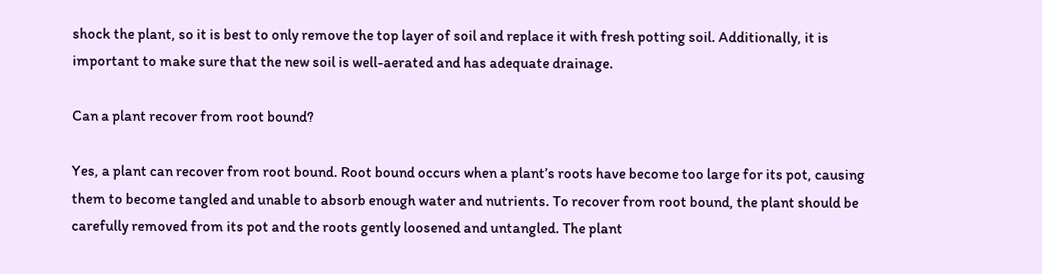shock the plant, so it is best to only remove the top layer of soil and replace it with fresh potting soil. Additionally, it is important to make sure that the new soil is well-aerated and has adequate drainage.

Can a plant recover from root bound?

Yes, a plant can recover from root bound. Root bound occurs when a plant’s roots have become too large for its pot, causing them to become tangled and unable to absorb enough water and nutrients. To recover from root bound, the plant should be carefully removed from its pot and the roots gently loosened and untangled. The plant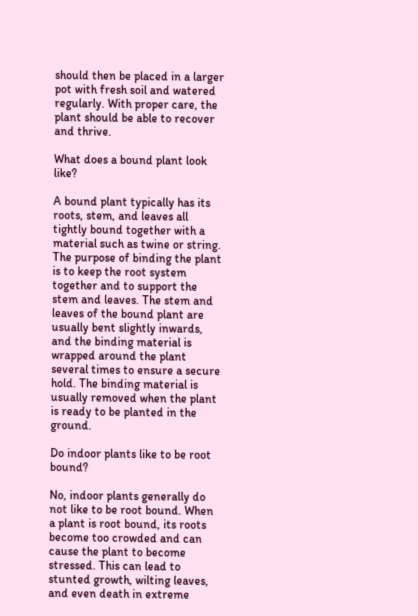should then be placed in a larger pot with fresh soil and watered regularly. With proper care, the plant should be able to recover and thrive.

What does a bound plant look like?

A bound plant typically has its roots, stem, and leaves all tightly bound together with a material such as twine or string. The purpose of binding the plant is to keep the root system together and to support the stem and leaves. The stem and leaves of the bound plant are usually bent slightly inwards, and the binding material is wrapped around the plant several times to ensure a secure hold. The binding material is usually removed when the plant is ready to be planted in the ground.

Do indoor plants like to be root bound?

No, indoor plants generally do not like to be root bound. When a plant is root bound, its roots become too crowded and can cause the plant to become stressed. This can lead to stunted growth, wilting leaves, and even death in extreme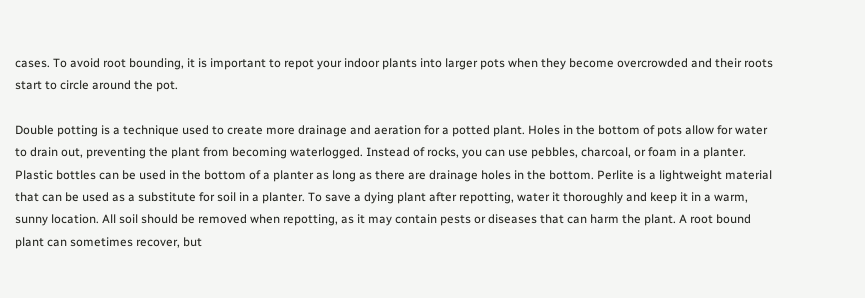cases. To avoid root bounding, it is important to repot your indoor plants into larger pots when they become overcrowded and their roots start to circle around the pot.

Double potting is a technique used to create more drainage and aeration for a potted plant. Holes in the bottom of pots allow for water to drain out, preventing the plant from becoming waterlogged. Instead of rocks, you can use pebbles, charcoal, or foam in a planter. Plastic bottles can be used in the bottom of a planter as long as there are drainage holes in the bottom. Perlite is a lightweight material that can be used as a substitute for soil in a planter. To save a dying plant after repotting, water it thoroughly and keep it in a warm, sunny location. All soil should be removed when repotting, as it may contain pests or diseases that can harm the plant. A root bound plant can sometimes recover, but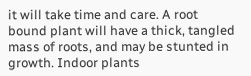it will take time and care. A root bound plant will have a thick, tangled mass of roots, and may be stunted in growth. Indoor plants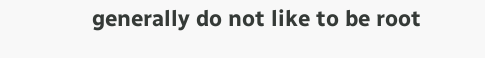generally do not like to be root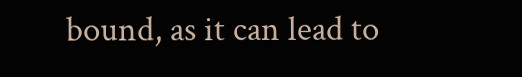bound, as it can lead to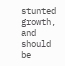stunted growth, and should be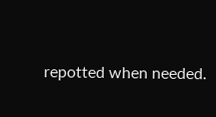repotted when needed.